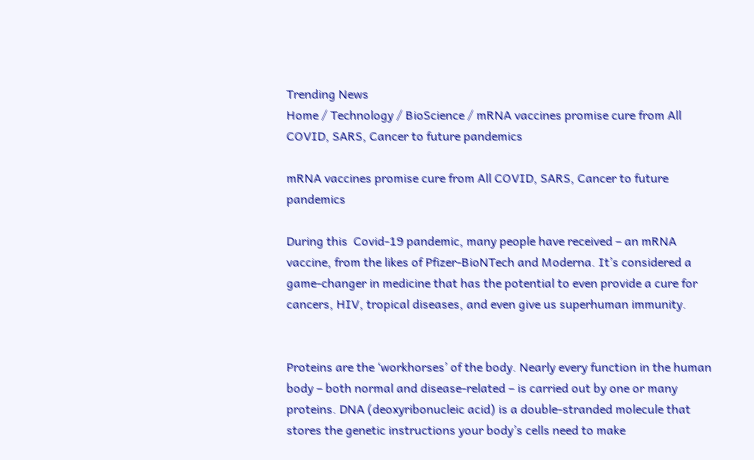Trending News
Home / Technology / BioScience / mRNA vaccines promise cure from All COVID, SARS, Cancer to future pandemics

mRNA vaccines promise cure from All COVID, SARS, Cancer to future pandemics

During this  Covid-19 pandemic, many people have received – an mRNA vaccine, from the likes of Pfizer-BioNTech and Moderna. It’s considered a game-changer in medicine that has the potential to even provide a cure for cancers, HIV, tropical diseases, and even give us superhuman immunity.


Proteins are the ‘workhorses’ of the body. Nearly every function in the human body – both normal and disease-related – is carried out by one or many proteins. DNA (deoxyribonucleic acid) is a double-stranded molecule that stores the genetic instructions your body’s cells need to make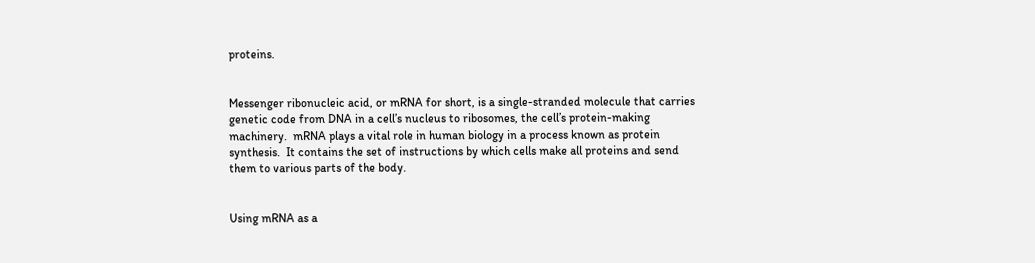proteins.


Messenger ribonucleic acid, or mRNA for short, is a single-stranded molecule that carries genetic code from DNA in a cell’s nucleus to ribosomes, the cell’s protein-making machinery.  mRNA plays a vital role in human biology in a process known as protein synthesis.  It contains the set of instructions by which cells make all proteins and send them to various parts of the body.


Using mRNA as a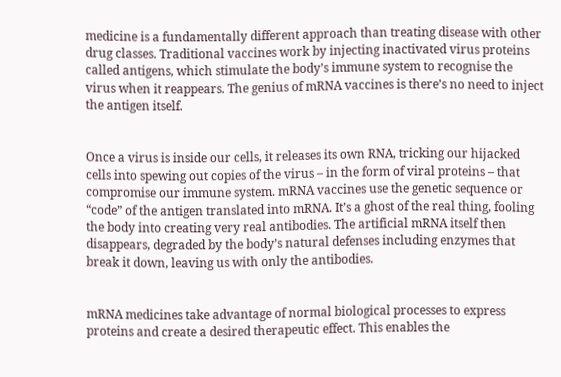medicine is a fundamentally different approach than treating disease with other drug classes. Traditional vaccines work by injecting inactivated virus proteins called antigens, which stimulate the body’s immune system to recognise the virus when it reappears. The genius of mRNA vaccines is there’s no need to inject the antigen itself.


Once a virus is inside our cells, it releases its own RNA, tricking our hijacked cells into spewing out copies of the virus – in the form of viral proteins – that compromise our immune system. mRNA vaccines use the genetic sequence or “code” of the antigen translated into mRNA. It’s a ghost of the real thing, fooling the body into creating very real antibodies. The artificial mRNA itself then disappears, degraded by the body’s natural defenses including enzymes that break it down, leaving us with only the antibodies.


mRNA medicines take advantage of normal biological processes to express proteins and create a desired therapeutic effect. This enables the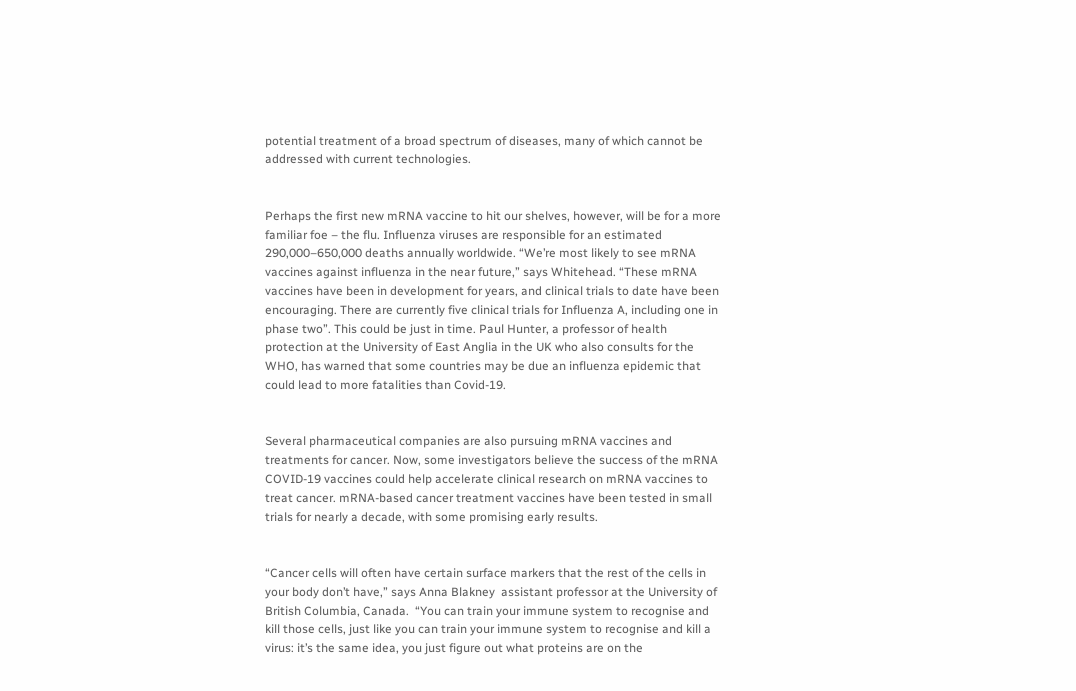potential treatment of a broad spectrum of diseases, many of which cannot be addressed with current technologies.


Perhaps the first new mRNA vaccine to hit our shelves, however, will be for a more familiar foe – the flu. Influenza viruses are responsible for an estimated 290,000–650,000 deaths annually worldwide. “We’re most likely to see mRNA vaccines against influenza in the near future,” says Whitehead. “These mRNA vaccines have been in development for years, and clinical trials to date have been encouraging. There are currently five clinical trials for Influenza A, including one in phase two”. This could be just in time. Paul Hunter, a professor of health protection at the University of East Anglia in the UK who also consults for the WHO, has warned that some countries may be due an influenza epidemic that could lead to more fatalities than Covid-19.


Several pharmaceutical companies are also pursuing mRNA vaccines and treatments for cancer. Now, some investigators believe the success of the mRNA COVID-19 vaccines could help accelerate clinical research on mRNA vaccines to treat cancer. mRNA-based cancer treatment vaccines have been tested in small trials for nearly a decade, with some promising early results.


“Cancer cells will often have certain surface markers that the rest of the cells in your body don’t have,” says Anna Blakney  assistant professor at the University of British Columbia, Canada.  “You can train your immune system to recognise and kill those cells, just like you can train your immune system to recognise and kill a virus: it’s the same idea, you just figure out what proteins are on the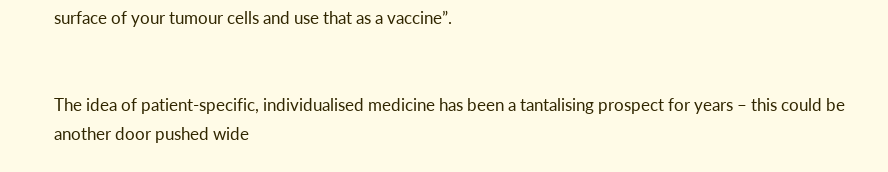surface of your tumour cells and use that as a vaccine”.


The idea of patient-specific, individualised medicine has been a tantalising prospect for years – this could be another door pushed wide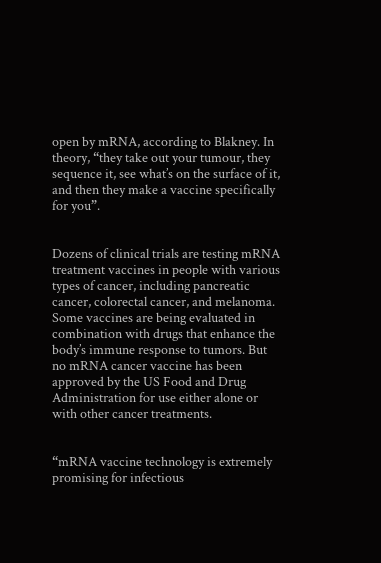open by mRNA, according to Blakney. In theory, “they take out your tumour, they sequence it, see what’s on the surface of it, and then they make a vaccine specifically for you”.


Dozens of clinical trials are testing mRNA treatment vaccines in people with various types of cancer, including pancreatic cancer, colorectal cancer, and melanoma. Some vaccines are being evaluated in combination with drugs that enhance the body’s immune response to tumors. But no mRNA cancer vaccine has been approved by the US Food and Drug Administration for use either alone or with other cancer treatments.


“mRNA vaccine technology is extremely promising for infectious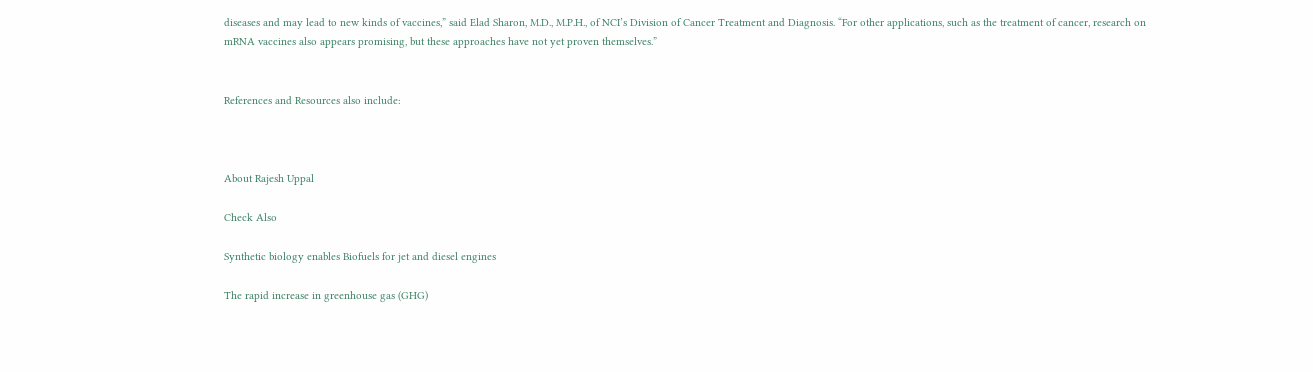diseases and may lead to new kinds of vaccines,” said Elad Sharon, M.D., M.P.H., of NCI’s Division of Cancer Treatment and Diagnosis. “For other applications, such as the treatment of cancer, research on mRNA vaccines also appears promising, but these approaches have not yet proven themselves.”


References and Resources also include:



About Rajesh Uppal

Check Also

Synthetic biology enables Biofuels for jet and diesel engines

The rapid increase in greenhouse gas (GHG)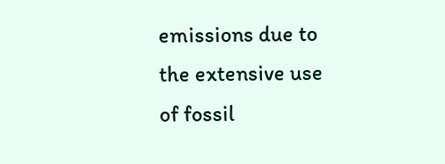emissions due to the extensive use of fossil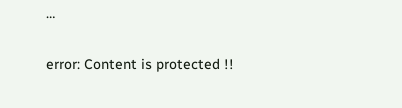…

error: Content is protected !!